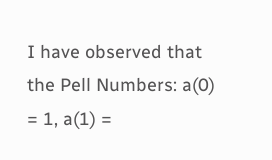I have observed that the Pell Numbers: a(0) = 1, a(1) =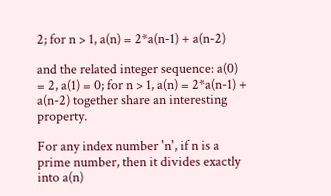2; for n > 1, a(n) = 2*a(n-1) + a(n-2)

and the related integer sequence: a(0) = 2, a(1) = 0; for n > 1, a(n) = 2*a(n-1) + a(n-2) together share an interesting property.

For any index number 'n', if n is a prime number, then it divides exactly into a(n)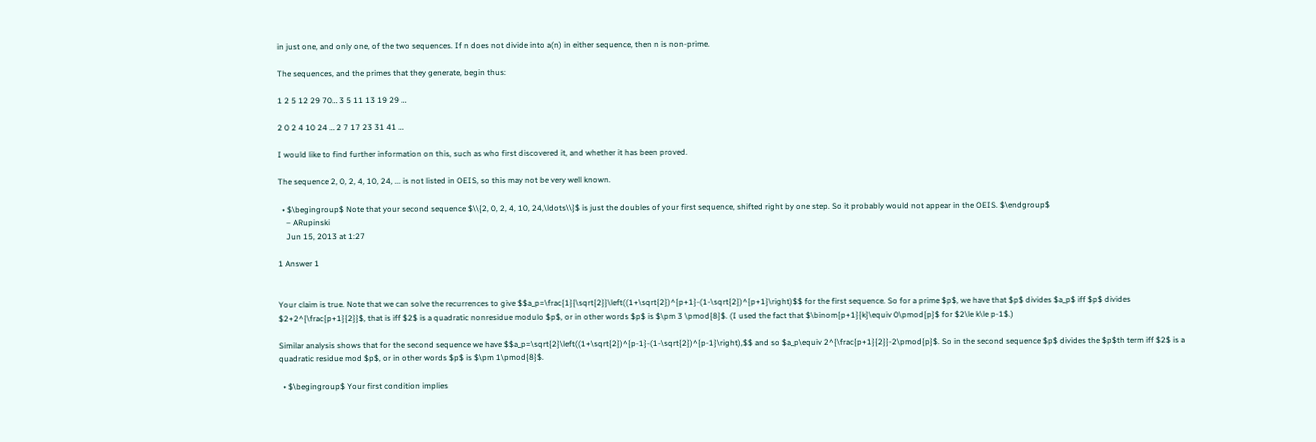in just one, and only one, of the two sequences. If n does not divide into a(n) in either sequence, then n is non-prime.

The sequences, and the primes that they generate, begin thus:

1 2 5 12 29 70… 3 5 11 13 19 29 …

2 0 2 4 10 24 … 2 7 17 23 31 41 …

I would like to find further information on this, such as who first discovered it, and whether it has been proved.

The sequence 2, 0, 2, 4, 10, 24, ... is not listed in OEIS, so this may not be very well known.

  • $\begingroup$ Note that your second sequence $\\{2, 0, 2, 4, 10, 24,\ldots\\}$ is just the doubles of your first sequence, shifted right by one step. So it probably would not appear in the OEIS. $\endgroup$
    – ARupinski
    Jun 15, 2013 at 1:27

1 Answer 1


Your claim is true. Note that we can solve the recurrences to give $$a_p=\frac{1}{\sqrt{2}}\left((1+\sqrt{2})^{p+1}-(1-\sqrt{2})^{p+1}\right)$$ for the first sequence. So for a prime $p$, we have that $p$ divides $a_p$ iff $p$ divides $2+2^{\frac{p+1}{2}}$, that is iff $2$ is a quadratic nonresidue modulo $p$, or in other words $p$ is $\pm 3 \pmod{8}$. (I used the fact that $\binom{p+1}{k}\equiv 0\pmod{p}$ for $2\le k\le p-1$.)

Similar analysis shows that for the second sequence we have $$a_p=\sqrt{2}\left((1+\sqrt{2})^{p-1}-(1-\sqrt{2})^{p-1}\right),$$ and so $a_p\equiv 2^{\frac{p+1}{2}}-2\pmod{p}$. So in the second sequence $p$ divides the $p$th term iff $2$ is a quadratic residue mod $p$, or in other words $p$ is $\pm 1\pmod{8}$.

  • $\begingroup$ Your first condition implies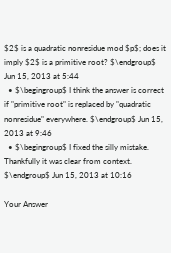$2$ is a quadratic nonresidue mod $p$; does it imply $2$ is a primitive root? $\endgroup$ Jun 15, 2013 at 5:44
  • $\begingroup$ I think the answer is correct if "primitive root" is replaced by "quadratic nonresidue" everywhere. $\endgroup$ Jun 15, 2013 at 9:46
  • $\begingroup$ I fixed the silly mistake. Thankfully it was clear from context. $\endgroup$ Jun 15, 2013 at 10:16

Your Answer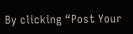By clicking “Post Your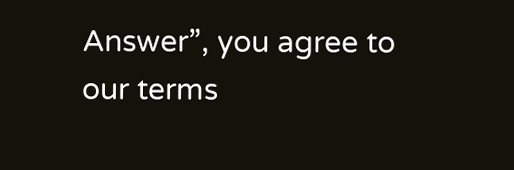Answer”, you agree to our terms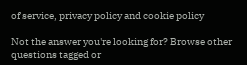of service, privacy policy and cookie policy

Not the answer you're looking for? Browse other questions tagged or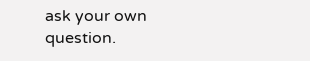ask your own question.